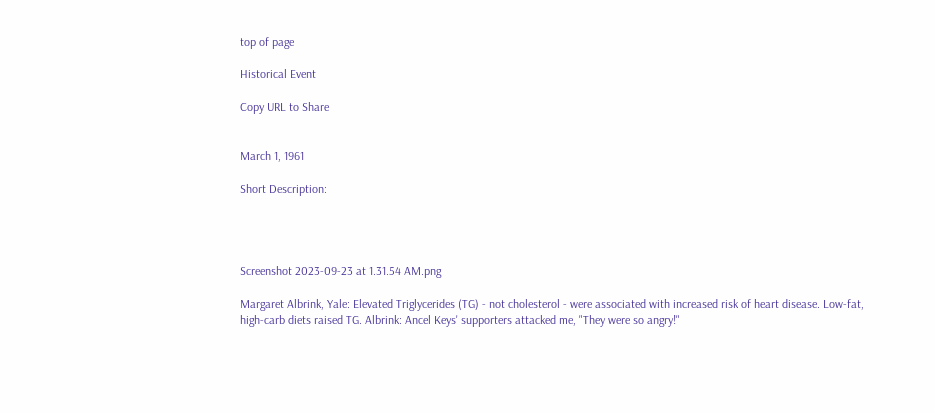top of page

Historical Event

Copy URL to Share


March 1, 1961

Short Description:




Screenshot 2023-09-23 at 1.31.54 AM.png

Margaret Albrink, Yale: Elevated Triglycerides (TG) - not cholesterol - were associated with increased risk of heart disease. Low-fat, high-carb diets raised TG. Albrink: Ancel Keys' supporters attacked me, "They were so angry!"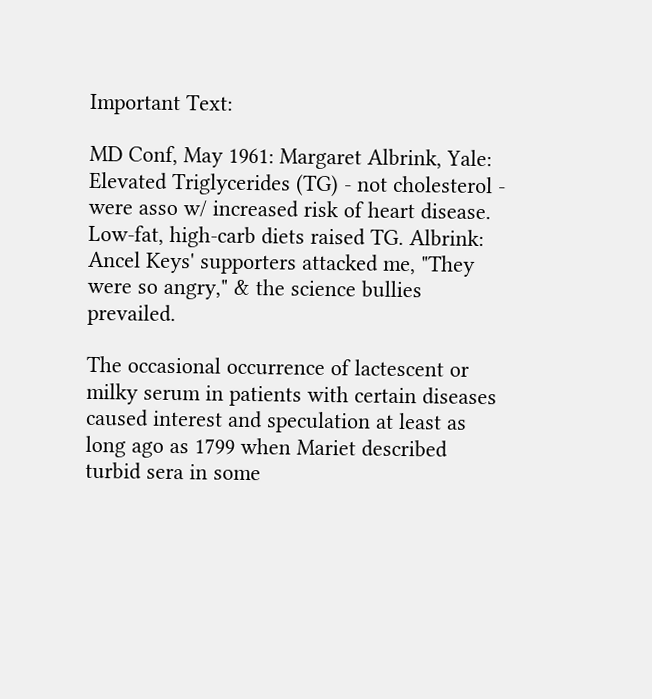Important Text:

MD Conf, May 1961: Margaret Albrink, Yale: Elevated Triglycerides (TG) - not cholesterol - were asso w/ increased risk of heart disease. Low-fat, high-carb diets raised TG. Albrink: Ancel Keys' supporters attacked me, "They were so angry," & the science bullies prevailed.

The occasional occurrence of lactescent or milky serum in patients with certain diseases caused interest and speculation at least as long ago as 1799 when Mariet described turbid sera in some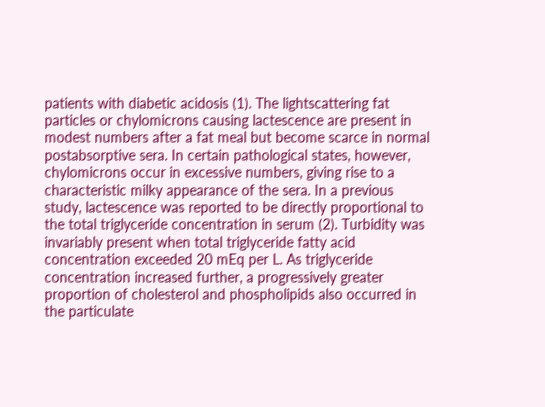patients with diabetic acidosis (1). The lightscattering fat particles or chylomicrons causing lactescence are present in modest numbers after a fat meal but become scarce in normal postabsorptive sera. In certain pathological states, however, chylomicrons occur in excessive numbers, giving rise to a characteristic milky appearance of the sera. In a previous study, lactescence was reported to be directly proportional to the total triglyceride concentration in serum (2). Turbidity was invariably present when total triglyceride fatty acid concentration exceeded 20 mEq per L. As triglyceride concentration increased further, a progressively greater proportion of cholesterol and phospholipids also occurred in the particulate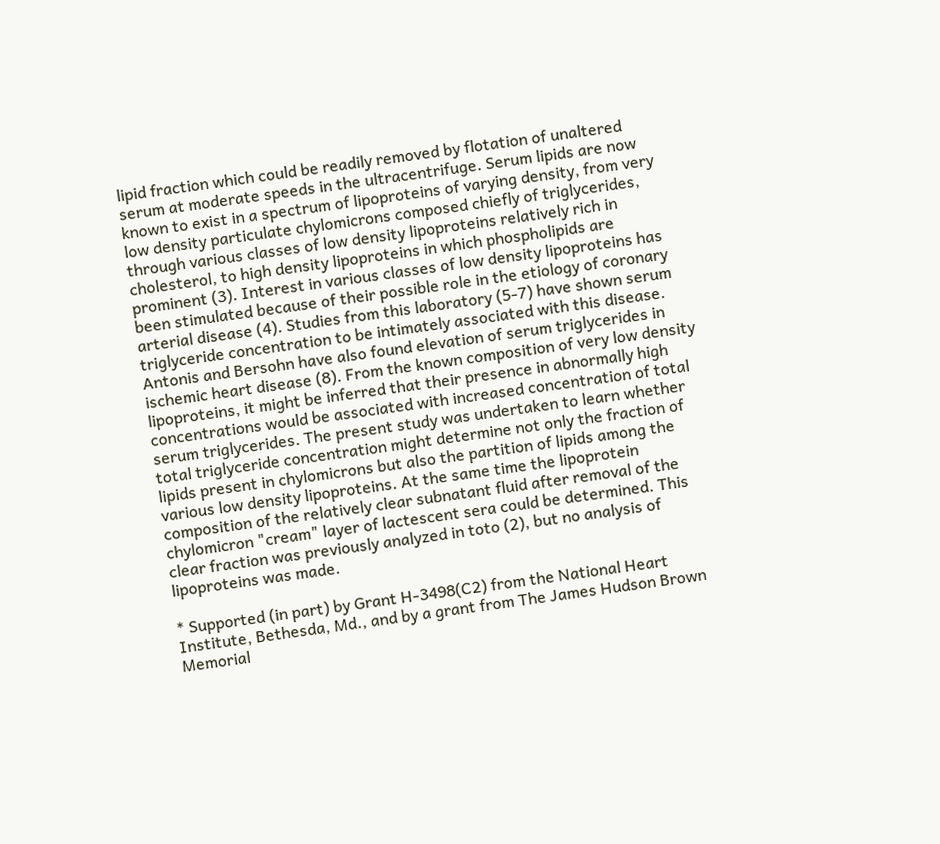lipid fraction which could be readily removed by flotation of unaltered serum at moderate speeds in the ultracentrifuge. Serum lipids are now known to exist in a spectrum of lipoproteins of varying density, from very low density particulate chylomicrons composed chiefly of triglycerides, through various classes of low density lipoproteins relatively rich in cholesterol, to high density lipoproteins in which phospholipids are prominent (3). Interest in various classes of low density lipoproteins has been stimulated because of their possible role in the etiology of coronary arterial disease (4). Studies from this laboratory (5-7) have shown serum triglyceride concentration to be intimately associated with this disease. Antonis and Bersohn have also found elevation of serum triglycerides in ischemic heart disease (8). From the known composition of very low density lipoproteins, it might be inferred that their presence in abnormally high concentrations would be associated with increased concentration of total serum triglycerides. The present study was undertaken to learn whether total triglyceride concentration might determine not only the fraction of lipids present in chylomicrons but also the partition of lipids among the various low density lipoproteins. At the same time the lipoprotein composition of the relatively clear subnatant fluid after removal of the chylomicron "cream" layer of lactescent sera could be determined. This clear fraction was previously analyzed in toto (2), but no analysis of lipoproteins was made.

* Supported (in part) by Grant H-3498(C2) from the National Heart Institute, Bethesda, Md., and by a grant from The James Hudson Brown Memorial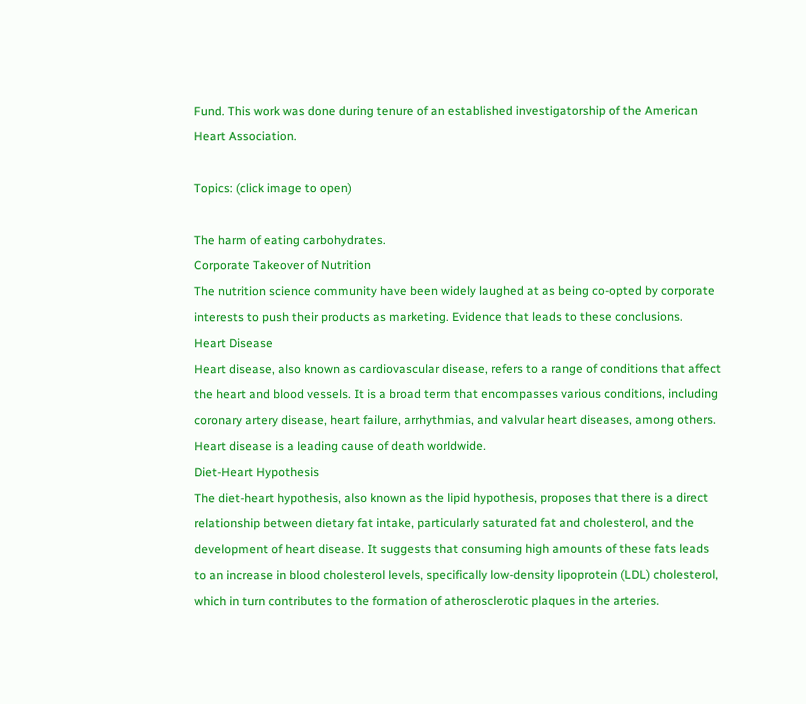Fund. This work was done during tenure of an established investigatorship of the American Heart Association.

Topics: (click image to open)

The harm of eating carbohydrates.
Corporate Takeover of Nutrition
The nutrition science community have been widely laughed at as being co-opted by corporate interests to push their products as marketing. Evidence that leads to these conclusions.
Heart Disease
Heart disease, also known as cardiovascular disease, refers to a range of conditions that affect the heart and blood vessels. It is a broad term that encompasses various conditions, including coronary artery disease, heart failure, arrhythmias, and valvular heart diseases, among others. Heart disease is a leading cause of death worldwide.
Diet-Heart Hypothesis
The diet-heart hypothesis, also known as the lipid hypothesis, proposes that there is a direct relationship between dietary fat intake, particularly saturated fat and cholesterol, and the development of heart disease. It suggests that consuming high amounts of these fats leads to an increase in blood cholesterol levels, specifically low-density lipoprotein (LDL) cholesterol, which in turn contributes to the formation of atherosclerotic plaques in the arteries.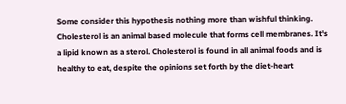Some consider this hypothesis nothing more than wishful thinking.
Cholesterol is an animal based molecule that forms cell membranes. It's a lipid known as a sterol. Cholesterol is found in all animal foods and is healthy to eat, despite the opinions set forth by the diet-heart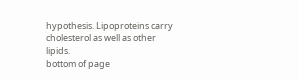hypothesis. Lipoproteins carry cholesterol as well as other lipids.
bottom of page